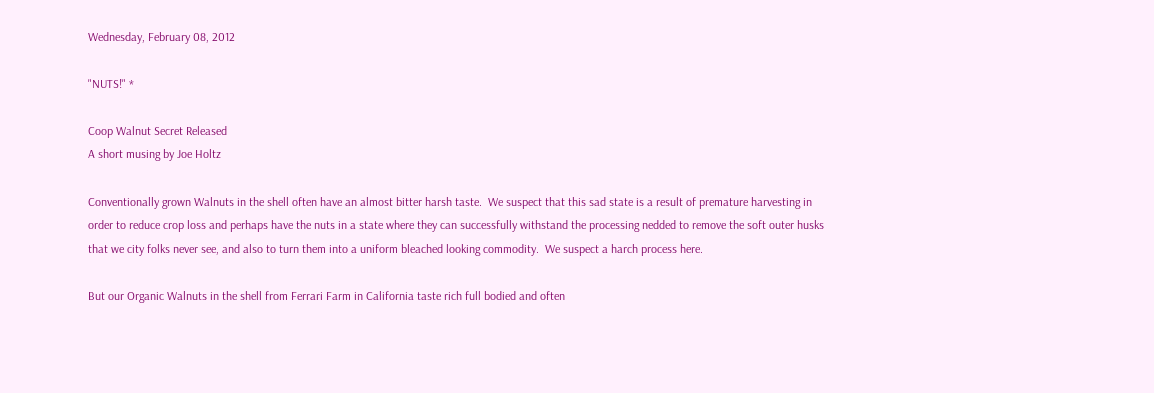Wednesday, February 08, 2012

"NUTS!" *

Coop Walnut Secret Released
A short musing by Joe Holtz

Conventionally grown Walnuts in the shell often have an almost bitter harsh taste.  We suspect that this sad state is a result of premature harvesting in order to reduce crop loss and perhaps have the nuts in a state where they can successfully withstand the processing nedded to remove the soft outer husks that we city folks never see, and also to turn them into a uniform bleached looking commodity.  We suspect a harch process here.

But our Organic Walnuts in the shell from Ferrari Farm in California taste rich full bodied and often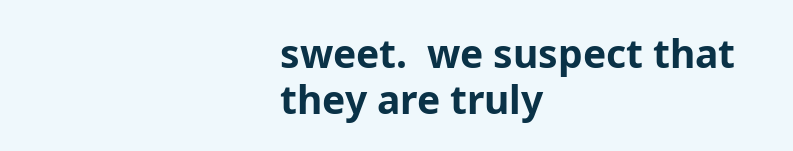sweet.  we suspect that they are truly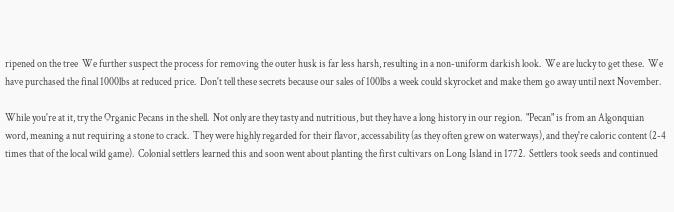ripened on the tree  We further suspect the process for removing the outer husk is far less harsh, resulting in a non-uniform darkish look.  We are lucky to get these.  We have purchased the final 1000lbs at reduced price.  Don't tell these secrets because our sales of 100lbs a week could skyrocket and make them go away until next November.

While you're at it, try the Organic Pecans in the shell.  Not only are they tasty and nutritious, but they have a long history in our region.  "Pecan" is from an Algonquian word, meaning a nut requiring a stone to crack.  They were highly regarded for their flavor, accessability (as they often grew on waterways), and they're caloric content (2-4 times that of the local wild game).  Colonial settlers learned this and soon went about planting the first cultivars on Long Island in 1772.  Settlers took seeds and continued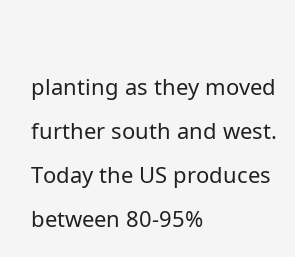planting as they moved further south and west.  Today the US produces between 80-95%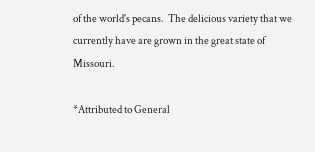of the world's pecans.  The delicious variety that we currently have are grown in the great state of Missouri.

*Attributed to General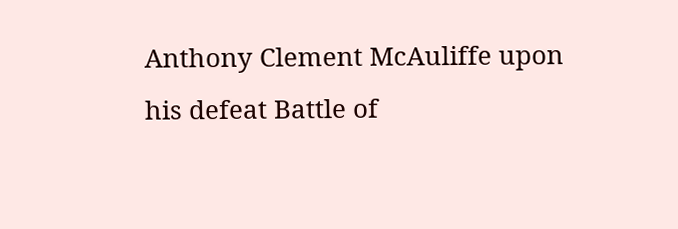Anthony Clement McAuliffe upon his defeat Battle of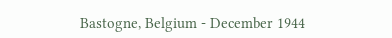Bastogne, Belgium - December 1944